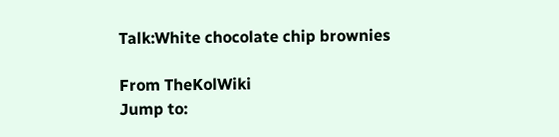Talk:White chocolate chip brownies

From TheKolWiki
Jump to: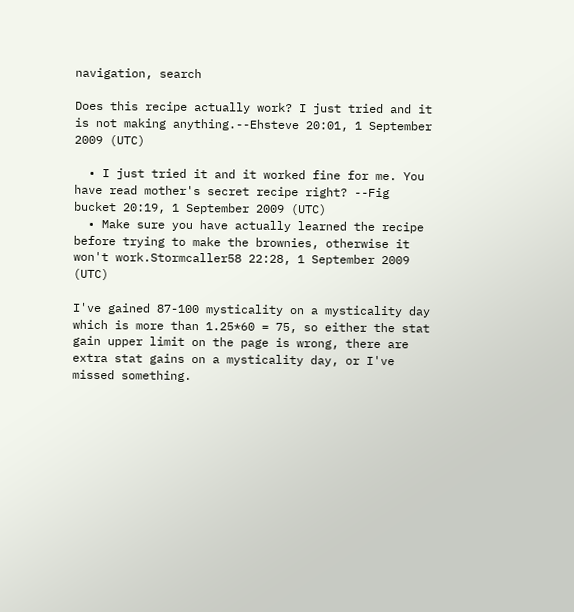navigation, search

Does this recipe actually work? I just tried and it is not making anything.--Ehsteve 20:01, 1 September 2009 (UTC)

  • I just tried it and it worked fine for me. You have read mother's secret recipe right? --Fig bucket 20:19, 1 September 2009 (UTC)
  • Make sure you have actually learned the recipe before trying to make the brownies, otherwise it won't work.Stormcaller58 22:28, 1 September 2009 (UTC)

I've gained 87-100 mysticality on a mysticality day which is more than 1.25*60 = 75, so either the stat gain upper limit on the page is wrong, there are extra stat gains on a mysticality day, or I've missed something.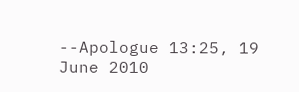--Apologue 13:25, 19 June 2010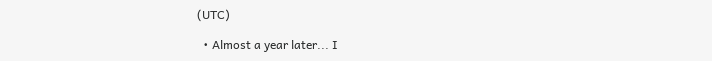(UTC)

  • Almost a year later... I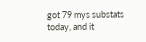got 79 mys substats today, and it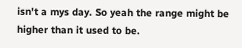isn't a mys day. So yeah the range might be higher than it used to be.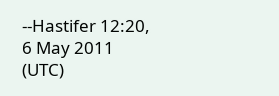--Hastifer 12:20, 6 May 2011 (UTC)